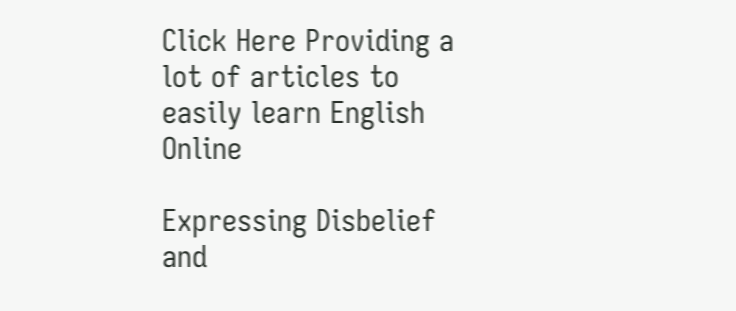Click Here Providing a lot of articles to easily learn English Online

Expressing Disbelief and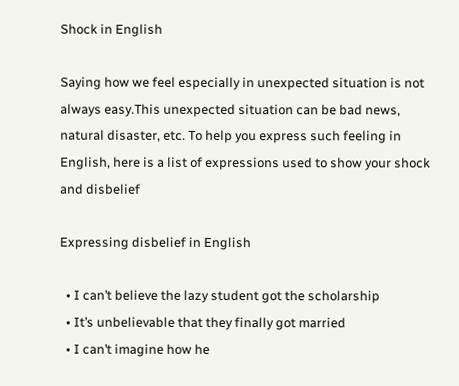Shock in English

Saying how we feel especially in unexpected situation is not always easy.This unexpected situation can be bad news, natural disaster, etc. To help you express such feeling in English, here is a list of expressions used to show your shock and disbelief

Expressing disbelief in English

  • I can’t believe the lazy student got the scholarship
  • It’s unbelievable that they finally got married
  • I can’t imagine how he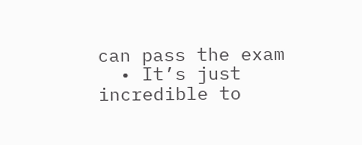can pass the exam
  • It’s just incredible to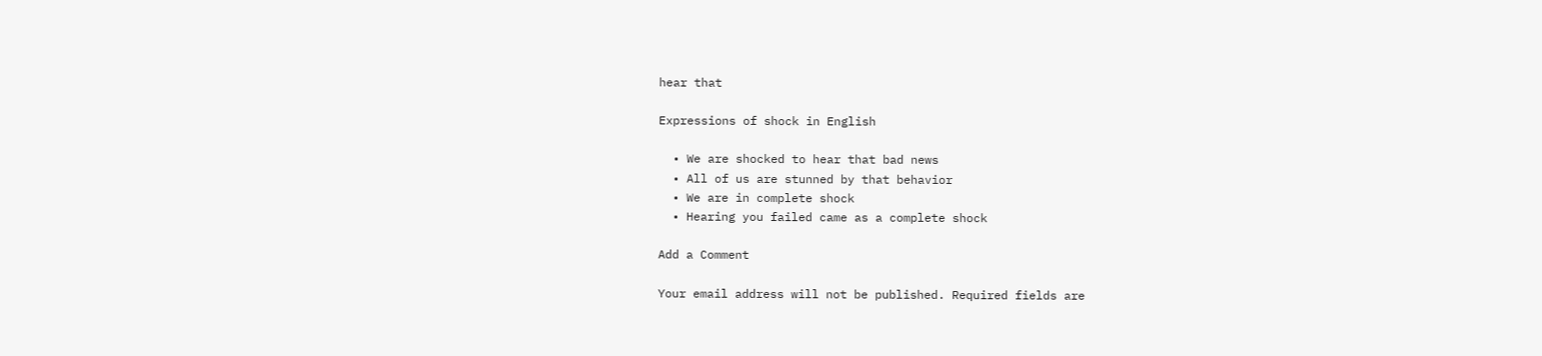hear that

Expressions of shock in English

  • We are shocked to hear that bad news
  • All of us are stunned by that behavior
  • We are in complete shock
  • Hearing you failed came as a complete shock

Add a Comment

Your email address will not be published. Required fields are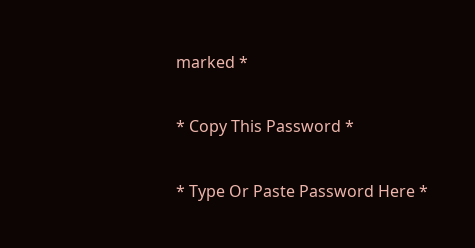marked *

* Copy This Password *

* Type Or Paste Password Here *